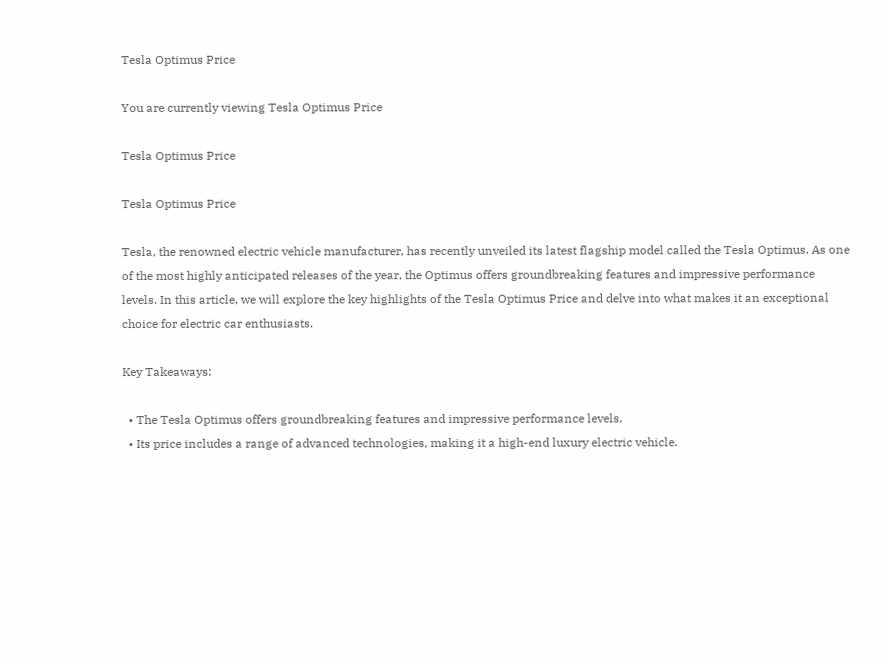Tesla Optimus Price

You are currently viewing Tesla Optimus Price

Tesla Optimus Price

Tesla Optimus Price

Tesla, the renowned electric vehicle manufacturer, has recently unveiled its latest flagship model called the Tesla Optimus. As one of the most highly anticipated releases of the year, the Optimus offers groundbreaking features and impressive performance levels. In this article, we will explore the key highlights of the Tesla Optimus Price and delve into what makes it an exceptional choice for electric car enthusiasts.

Key Takeaways:

  • The Tesla Optimus offers groundbreaking features and impressive performance levels.
  • Its price includes a range of advanced technologies, making it a high-end luxury electric vehicle.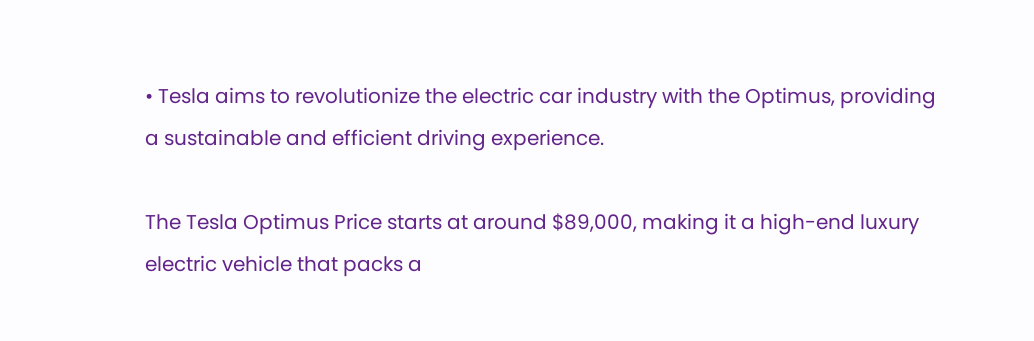• Tesla aims to revolutionize the electric car industry with the Optimus, providing a sustainable and efficient driving experience.

The Tesla Optimus Price starts at around $89,000, making it a high-end luxury electric vehicle that packs a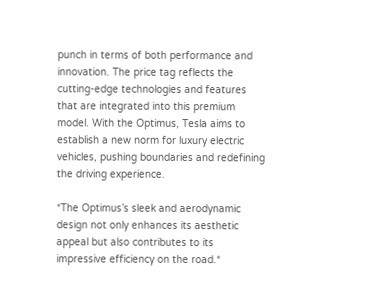punch in terms of both performance and innovation. The price tag reflects the cutting-edge technologies and features that are integrated into this premium model. With the Optimus, Tesla aims to establish a new norm for luxury electric vehicles, pushing boundaries and redefining the driving experience.

*The Optimus’s sleek and aerodynamic design not only enhances its aesthetic appeal but also contributes to its impressive efficiency on the road.*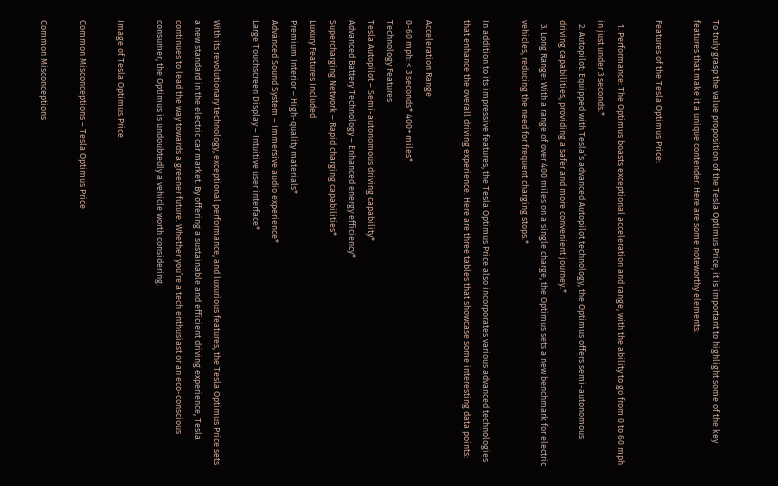To truly grasp the value proposition of the Tesla Optimus Price, it is important to highlight some of the key features that make it a unique contender. Here are some noteworthy elements:

Features of the Tesla Optimus Price:

  1. Performance: The Optimus boasts exceptional acceleration and range, with the ability to go from 0 to 60 mph in just under 3 seconds.*
  2. Autopilot: Equipped with Tesla’s advanced Autopilot technology, the Optimus offers semi-autonomous driving capabilities, providing a safer and more convenient journey.*
  3. Long Range: With a range of over 400 miles on a single charge, the Optimus sets a new benchmark for electric vehicles, reducing the need for frequent charging stops.*

In addition to its impressive features, the Tesla Optimus Price also incorporates various advanced technologies that enhance the overall driving experience. Here are three tables that showcase some interesting data points:

Acceleration Range
0-60 mph: < 3 seconds* 400+ miles*
Technology Features
Tesla Autopilot – Semi-autonomous driving capability*
Advanced Battery Technology – Enhanced energy efficiency*
Supercharging Network – Rapid charging capabilities*
Luxury Features Included
Premium Interior – High-quality materials*
Advanced Sound System – Immersive audio experience*
Large Touchscreen Display – Intuitive user interface*

With its revolutionary technology, exceptional performance, and luxurious features, the Tesla Optimus Price sets a new standard in the electric car market. By offering a sustainable and efficient driving experience, Tesla continues to lead the way towards a greener future. Whether you’re a tech enthusiast or an eco-conscious consumer, the Optimus is undoubtedly a vehicle worth considering.

Image of Tesla Optimus Price

Common Misconceptions – Tesla Optimus Price

Common Misconceptions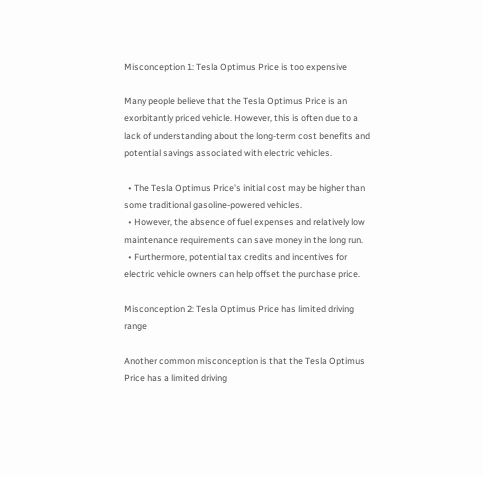Misconception 1: Tesla Optimus Price is too expensive

Many people believe that the Tesla Optimus Price is an exorbitantly priced vehicle. However, this is often due to a lack of understanding about the long-term cost benefits and potential savings associated with electric vehicles.

  • The Tesla Optimus Price’s initial cost may be higher than some traditional gasoline-powered vehicles.
  • However, the absence of fuel expenses and relatively low maintenance requirements can save money in the long run.
  • Furthermore, potential tax credits and incentives for electric vehicle owners can help offset the purchase price.

Misconception 2: Tesla Optimus Price has limited driving range

Another common misconception is that the Tesla Optimus Price has a limited driving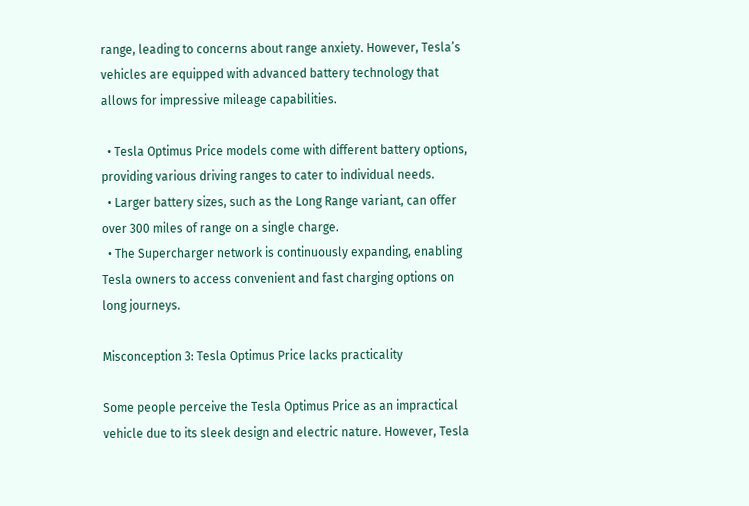range, leading to concerns about range anxiety. However, Tesla’s vehicles are equipped with advanced battery technology that allows for impressive mileage capabilities.

  • Tesla Optimus Price models come with different battery options, providing various driving ranges to cater to individual needs.
  • Larger battery sizes, such as the Long Range variant, can offer over 300 miles of range on a single charge.
  • The Supercharger network is continuously expanding, enabling Tesla owners to access convenient and fast charging options on long journeys.

Misconception 3: Tesla Optimus Price lacks practicality

Some people perceive the Tesla Optimus Price as an impractical vehicle due to its sleek design and electric nature. However, Tesla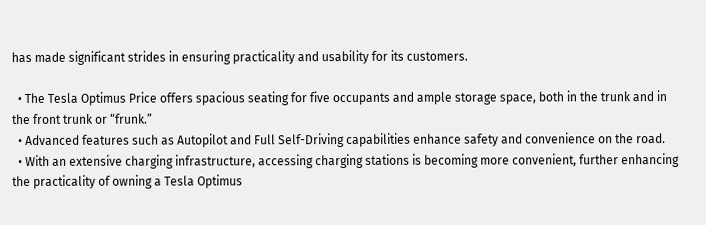has made significant strides in ensuring practicality and usability for its customers.

  • The Tesla Optimus Price offers spacious seating for five occupants and ample storage space, both in the trunk and in the front trunk or “frunk.”
  • Advanced features such as Autopilot and Full Self-Driving capabilities enhance safety and convenience on the road.
  • With an extensive charging infrastructure, accessing charging stations is becoming more convenient, further enhancing the practicality of owning a Tesla Optimus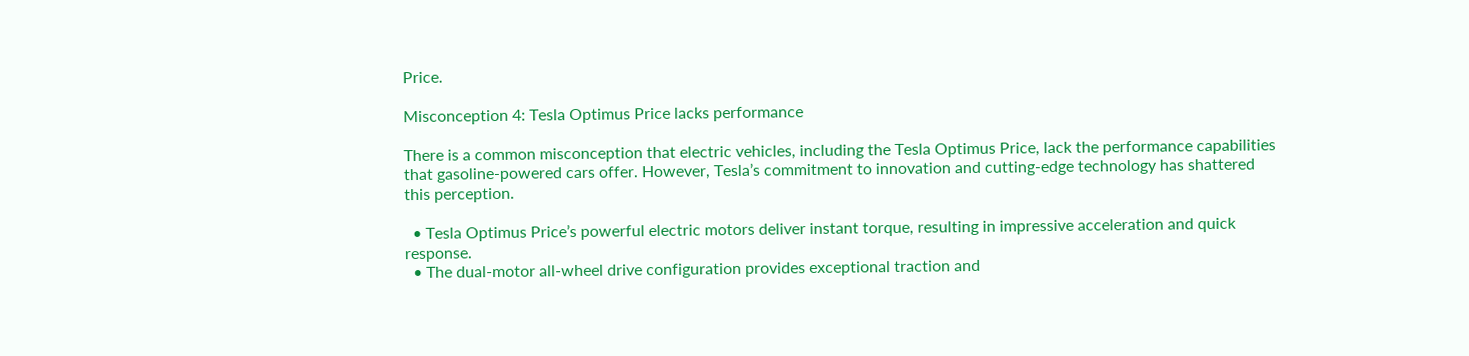Price.

Misconception 4: Tesla Optimus Price lacks performance

There is a common misconception that electric vehicles, including the Tesla Optimus Price, lack the performance capabilities that gasoline-powered cars offer. However, Tesla’s commitment to innovation and cutting-edge technology has shattered this perception.

  • Tesla Optimus Price’s powerful electric motors deliver instant torque, resulting in impressive acceleration and quick response.
  • The dual-motor all-wheel drive configuration provides exceptional traction and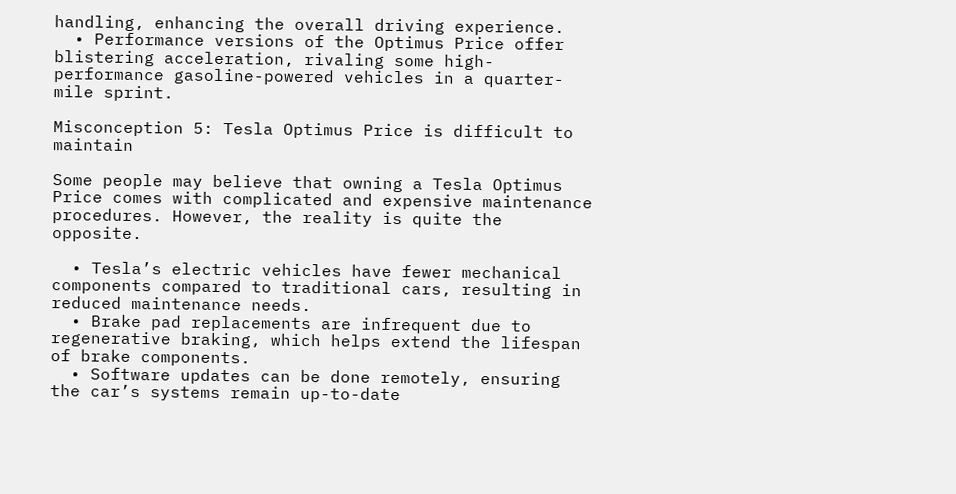handling, enhancing the overall driving experience.
  • Performance versions of the Optimus Price offer blistering acceleration, rivaling some high-performance gasoline-powered vehicles in a quarter-mile sprint.

Misconception 5: Tesla Optimus Price is difficult to maintain

Some people may believe that owning a Tesla Optimus Price comes with complicated and expensive maintenance procedures. However, the reality is quite the opposite.

  • Tesla’s electric vehicles have fewer mechanical components compared to traditional cars, resulting in reduced maintenance needs.
  • Brake pad replacements are infrequent due to regenerative braking, which helps extend the lifespan of brake components.
  • Software updates can be done remotely, ensuring the car’s systems remain up-to-date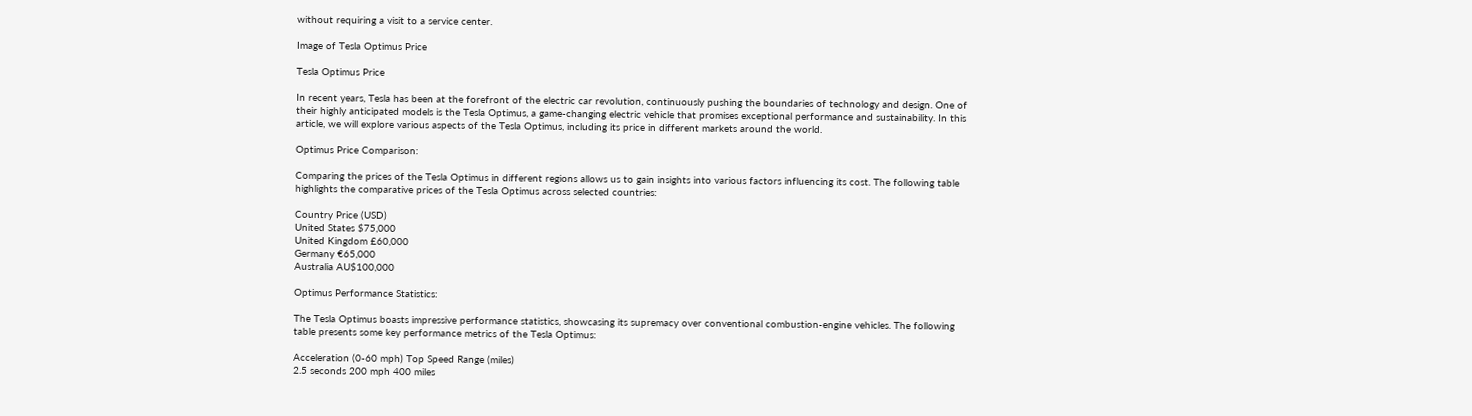without requiring a visit to a service center.

Image of Tesla Optimus Price

Tesla Optimus Price

In recent years, Tesla has been at the forefront of the electric car revolution, continuously pushing the boundaries of technology and design. One of their highly anticipated models is the Tesla Optimus, a game-changing electric vehicle that promises exceptional performance and sustainability. In this article, we will explore various aspects of the Tesla Optimus, including its price in different markets around the world.

Optimus Price Comparison:

Comparing the prices of the Tesla Optimus in different regions allows us to gain insights into various factors influencing its cost. The following table highlights the comparative prices of the Tesla Optimus across selected countries:

Country Price (USD)
United States $75,000
United Kingdom £60,000
Germany €65,000
Australia AU$100,000

Optimus Performance Statistics:

The Tesla Optimus boasts impressive performance statistics, showcasing its supremacy over conventional combustion-engine vehicles. The following table presents some key performance metrics of the Tesla Optimus:

Acceleration (0-60 mph) Top Speed Range (miles)
2.5 seconds 200 mph 400 miles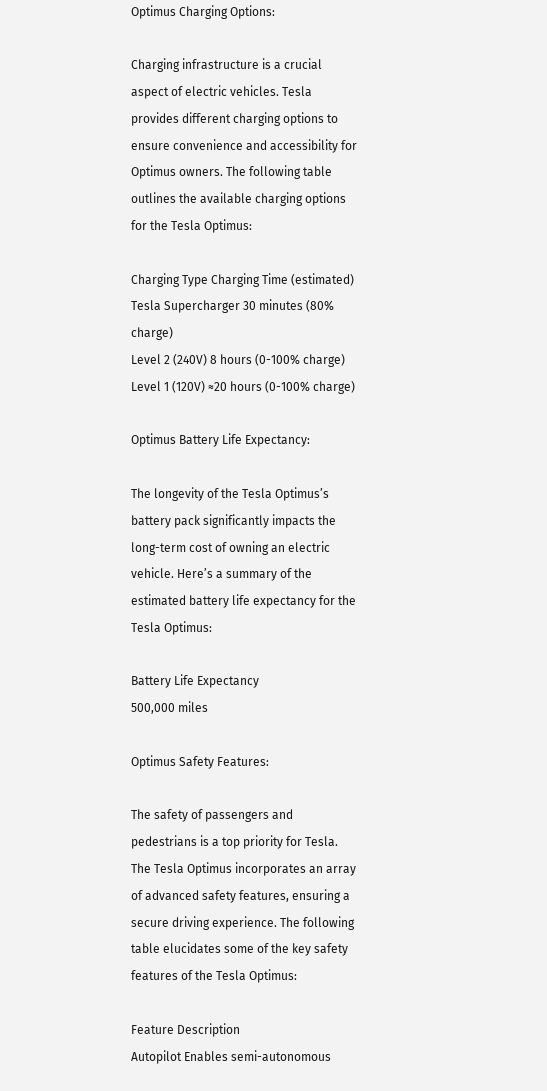Optimus Charging Options:

Charging infrastructure is a crucial aspect of electric vehicles. Tesla provides different charging options to ensure convenience and accessibility for Optimus owners. The following table outlines the available charging options for the Tesla Optimus:

Charging Type Charging Time (estimated)
Tesla Supercharger 30 minutes (80% charge)
Level 2 (240V) 8 hours (0-100% charge)
Level 1 (120V) ≈20 hours (0-100% charge)

Optimus Battery Life Expectancy:

The longevity of the Tesla Optimus’s battery pack significantly impacts the long-term cost of owning an electric vehicle. Here’s a summary of the estimated battery life expectancy for the Tesla Optimus:

Battery Life Expectancy
500,000 miles

Optimus Safety Features:

The safety of passengers and pedestrians is a top priority for Tesla. The Tesla Optimus incorporates an array of advanced safety features, ensuring a secure driving experience. The following table elucidates some of the key safety features of the Tesla Optimus:

Feature Description
Autopilot Enables semi-autonomous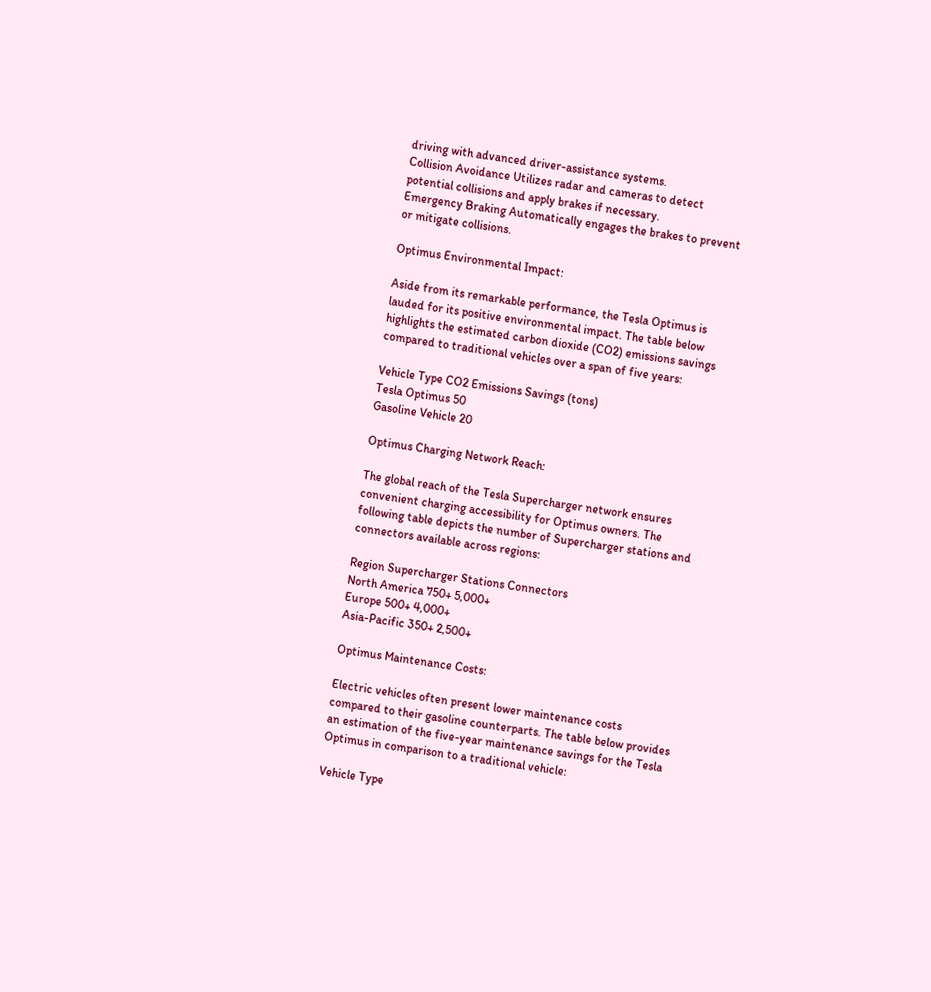driving with advanced driver-assistance systems.
Collision Avoidance Utilizes radar and cameras to detect potential collisions and apply brakes if necessary.
Emergency Braking Automatically engages the brakes to prevent or mitigate collisions.

Optimus Environmental Impact:

Aside from its remarkable performance, the Tesla Optimus is lauded for its positive environmental impact. The table below highlights the estimated carbon dioxide (CO2) emissions savings compared to traditional vehicles over a span of five years:

Vehicle Type CO2 Emissions Savings (tons)
Tesla Optimus 50
Gasoline Vehicle 20

Optimus Charging Network Reach:

The global reach of the Tesla Supercharger network ensures convenient charging accessibility for Optimus owners. The following table depicts the number of Supercharger stations and connectors available across regions:

Region Supercharger Stations Connectors
North America 750+ 5,000+
Europe 500+ 4,000+
Asia-Pacific 350+ 2,500+

Optimus Maintenance Costs:

Electric vehicles often present lower maintenance costs compared to their gasoline counterparts. The table below provides an estimation of the five-year maintenance savings for the Tesla Optimus in comparison to a traditional vehicle:

Vehicle Type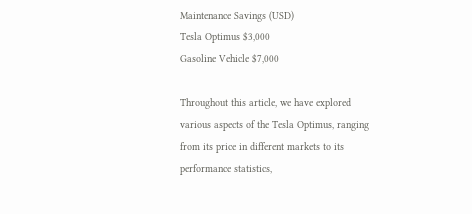Maintenance Savings (USD)
Tesla Optimus $3,000
Gasoline Vehicle $7,000

Throughout this article, we have explored various aspects of the Tesla Optimus, ranging from its price in different markets to its performance statistics,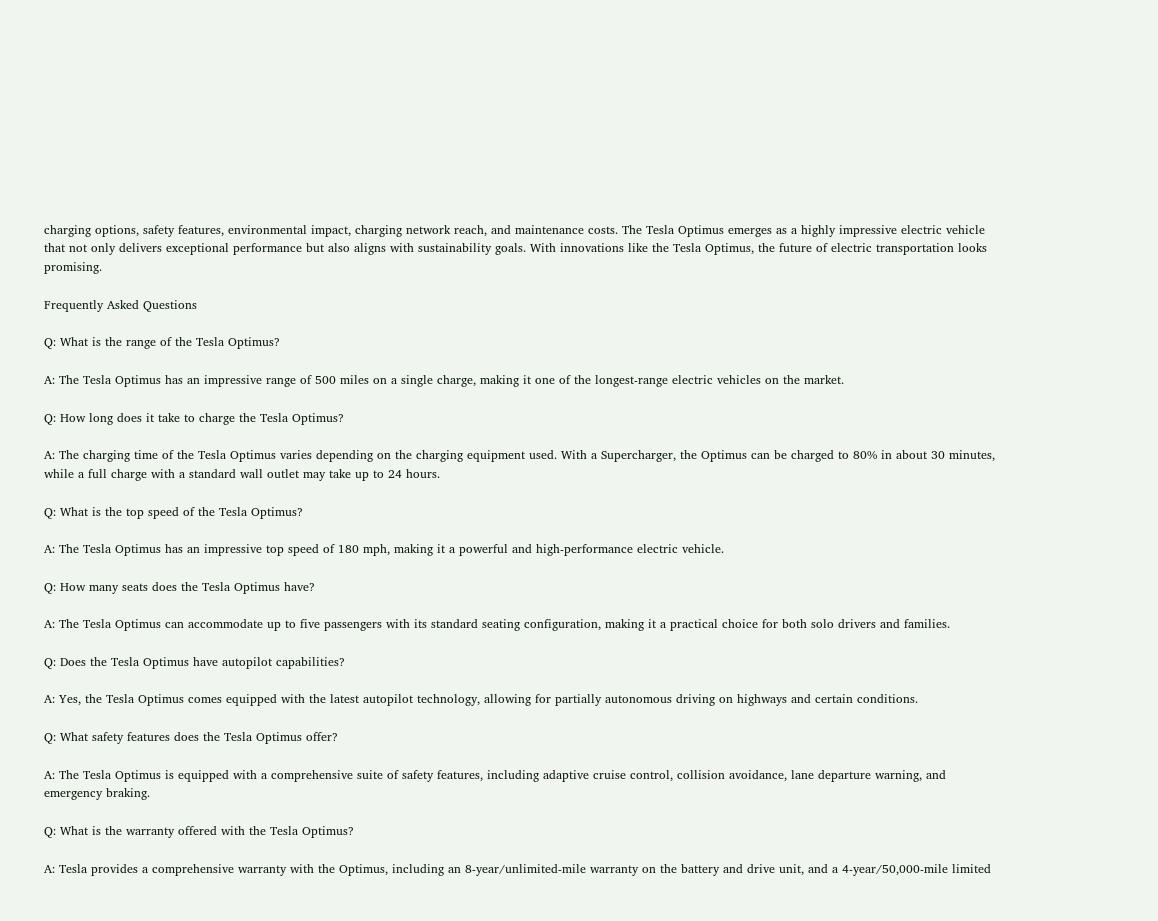charging options, safety features, environmental impact, charging network reach, and maintenance costs. The Tesla Optimus emerges as a highly impressive electric vehicle that not only delivers exceptional performance but also aligns with sustainability goals. With innovations like the Tesla Optimus, the future of electric transportation looks promising.

Frequently Asked Questions

Q: What is the range of the Tesla Optimus?

A: The Tesla Optimus has an impressive range of 500 miles on a single charge, making it one of the longest-range electric vehicles on the market.

Q: How long does it take to charge the Tesla Optimus?

A: The charging time of the Tesla Optimus varies depending on the charging equipment used. With a Supercharger, the Optimus can be charged to 80% in about 30 minutes, while a full charge with a standard wall outlet may take up to 24 hours.

Q: What is the top speed of the Tesla Optimus?

A: The Tesla Optimus has an impressive top speed of 180 mph, making it a powerful and high-performance electric vehicle.

Q: How many seats does the Tesla Optimus have?

A: The Tesla Optimus can accommodate up to five passengers with its standard seating configuration, making it a practical choice for both solo drivers and families.

Q: Does the Tesla Optimus have autopilot capabilities?

A: Yes, the Tesla Optimus comes equipped with the latest autopilot technology, allowing for partially autonomous driving on highways and certain conditions.

Q: What safety features does the Tesla Optimus offer?

A: The Tesla Optimus is equipped with a comprehensive suite of safety features, including adaptive cruise control, collision avoidance, lane departure warning, and emergency braking.

Q: What is the warranty offered with the Tesla Optimus?

A: Tesla provides a comprehensive warranty with the Optimus, including an 8-year/unlimited-mile warranty on the battery and drive unit, and a 4-year/50,000-mile limited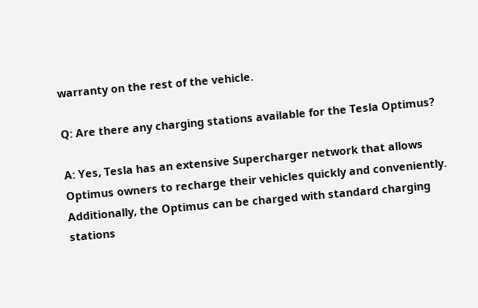warranty on the rest of the vehicle.

Q: Are there any charging stations available for the Tesla Optimus?

A: Yes, Tesla has an extensive Supercharger network that allows Optimus owners to recharge their vehicles quickly and conveniently. Additionally, the Optimus can be charged with standard charging stations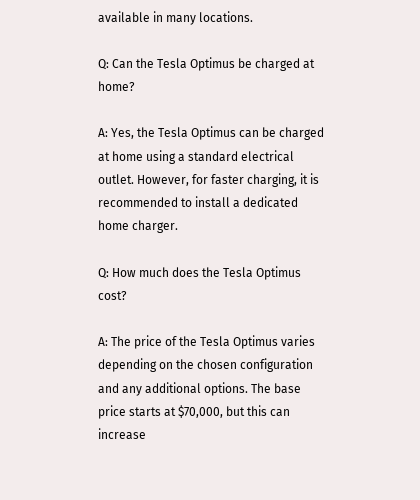available in many locations.

Q: Can the Tesla Optimus be charged at home?

A: Yes, the Tesla Optimus can be charged at home using a standard electrical outlet. However, for faster charging, it is recommended to install a dedicated home charger.

Q: How much does the Tesla Optimus cost?

A: The price of the Tesla Optimus varies depending on the chosen configuration and any additional options. The base price starts at $70,000, but this can increase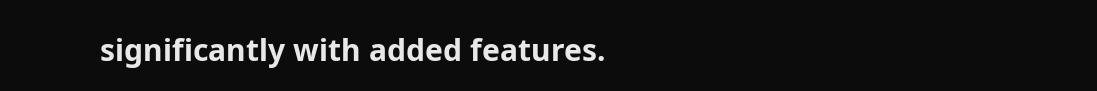significantly with added features.